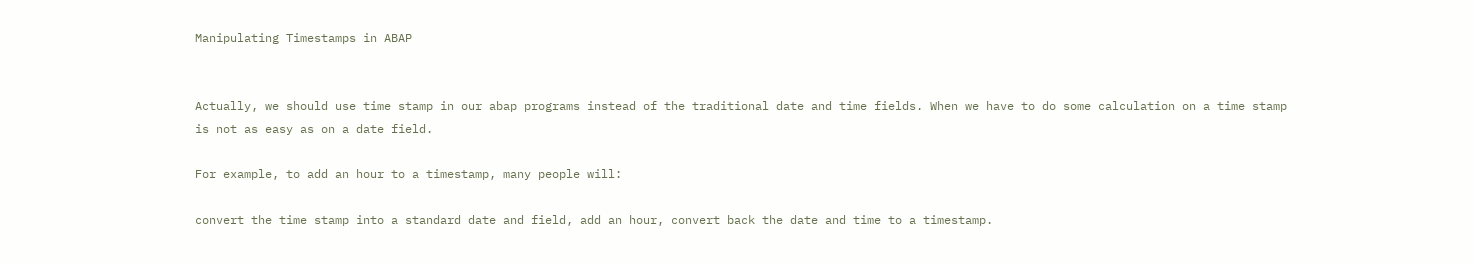Manipulating Timestamps in ABAP


Actually, we should use time stamp in our abap programs instead of the traditional date and time fields. When we have to do some calculation on a time stamp is not as easy as on a date field.

For example, to add an hour to a timestamp, many people will:

convert the time stamp into a standard date and field, add an hour, convert back the date and time to a timestamp.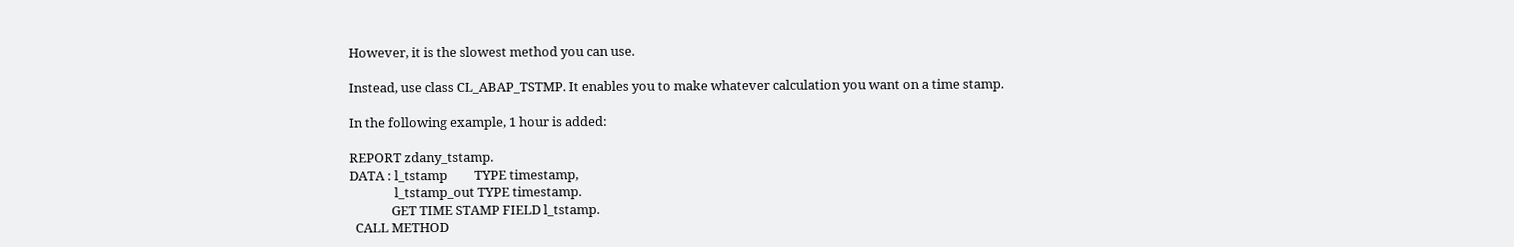However, it is the slowest method you can use.

Instead, use class CL_ABAP_TSTMP. It enables you to make whatever calculation you want on a time stamp.

In the following example, 1 hour is added:

REPORT zdany_tstamp.
DATA : l_tstamp         TYPE timestamp,
               l_tstamp_out TYPE timestamp.
              GET TIME STAMP FIELD l_tstamp.
  CALL METHOD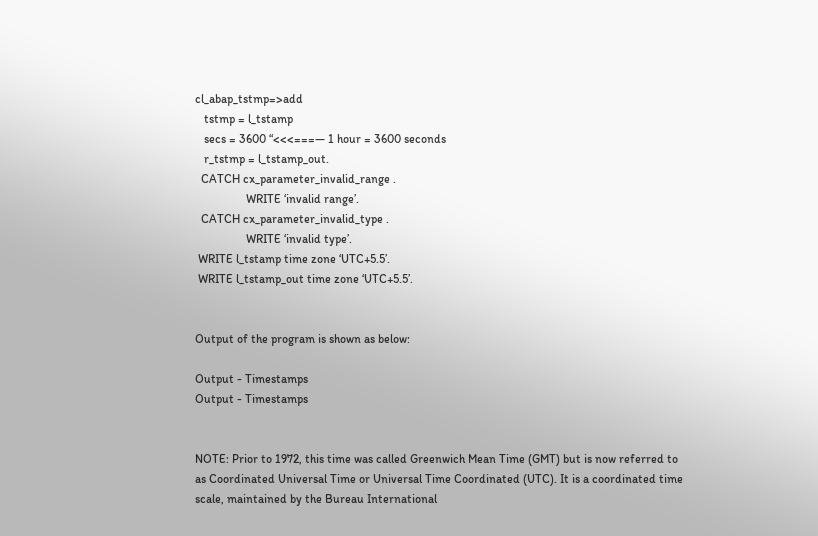cl_abap_tstmp=>add
   tstmp = l_tstamp
   secs = 3600 “<<<===— 1 hour = 3600 seconds
   r_tstmp = l_tstamp_out.
  CATCH cx_parameter_invalid_range .
                 WRITE ‘invalid range’.
  CATCH cx_parameter_invalid_type .
                 WRITE ‘invalid type’.
 WRITE l_tstamp time zone ‘UTC+5.5’.
 WRITE l_tstamp_out time zone ‘UTC+5.5’.


Output of the program is shown as below:

Output - Timestamps
Output - Timestamps


NOTE: Prior to 1972, this time was called Greenwich Mean Time (GMT) but is now referred to as Coordinated Universal Time or Universal Time Coordinated (UTC). It is a coordinated time scale, maintained by the Bureau International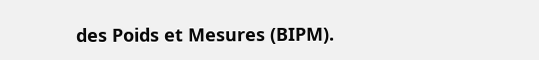des Poids et Mesures (BIPM).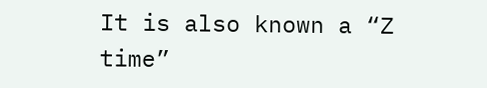It is also known a “Z time”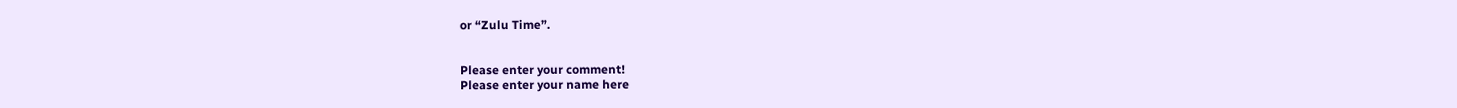or “Zulu Time”.


Please enter your comment!
Please enter your name here